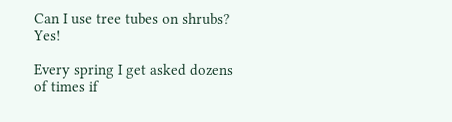Can I use tree tubes on shrubs? Yes!

Every spring I get asked dozens of times if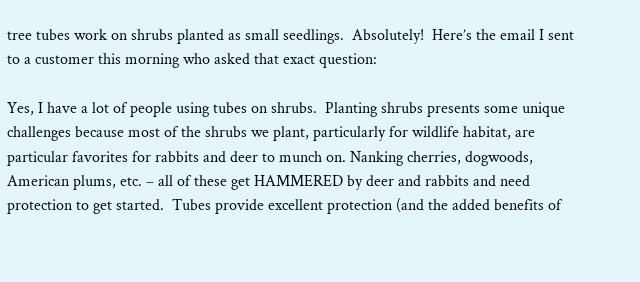tree tubes work on shrubs planted as small seedlings.  Absolutely!  Here’s the email I sent to a customer this morning who asked that exact question:

Yes, I have a lot of people using tubes on shrubs.  Planting shrubs presents some unique challenges because most of the shrubs we plant, particularly for wildlife habitat, are particular favorites for rabbits and deer to munch on. Nanking cherries, dogwoods, American plums, etc. – all of these get HAMMERED by deer and rabbits and need protection to get started.  Tubes provide excellent protection (and the added benefits of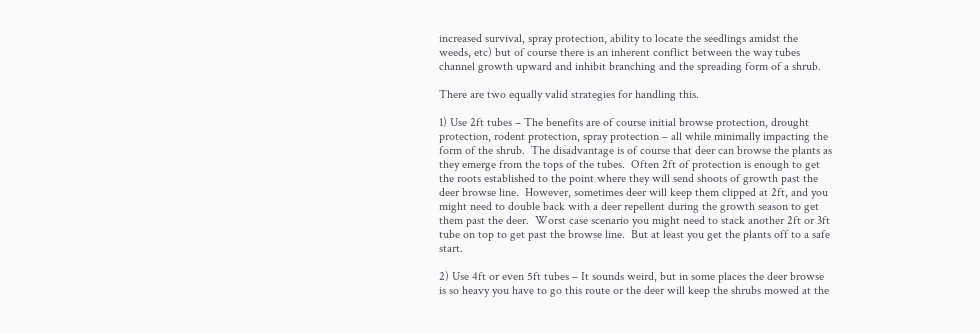increased survival, spray protection, ability to locate the seedlings amidst the weeds, etc) but of course there is an inherent conflict between the way tubes channel growth upward and inhibit branching and the spreading form of a shrub.

There are two equally valid strategies for handling this.

1) Use 2ft tubes – The benefits are of course initial browse protection, drought protection, rodent protection, spray protection – all while minimally impacting the form of the shrub.  The disadvantage is of course that deer can browse the plants as they emerge from the tops of the tubes.  Often 2ft of protection is enough to get the roots established to the point where they will send shoots of growth past the deer browse line.  However, sometimes deer will keep them clipped at 2ft, and you might need to double back with a deer repellent during the growth season to get them past the deer.  Worst case scenario you might need to stack another 2ft or 3ft tube on top to get past the browse line.  But at least you get the plants off to a safe start.

2) Use 4ft or even 5ft tubes – It sounds weird, but in some places the deer browse is so heavy you have to go this route or the deer will keep the shrubs mowed at the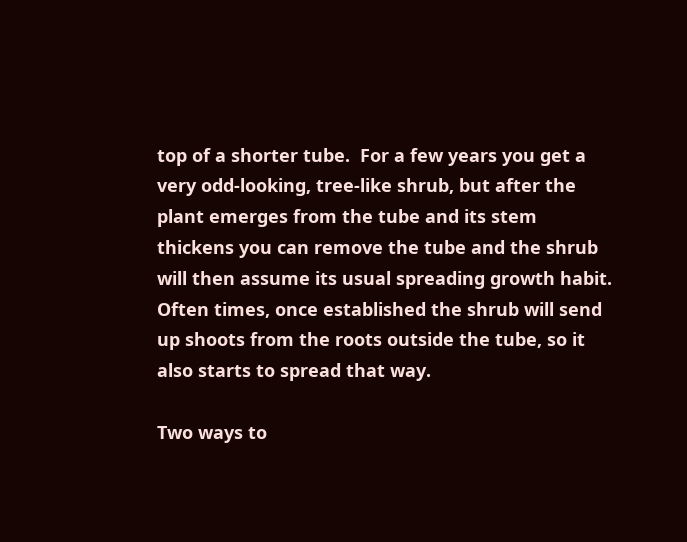top of a shorter tube.  For a few years you get a very odd-looking, tree-like shrub, but after the plant emerges from the tube and its stem thickens you can remove the tube and the shrub will then assume its usual spreading growth habit.  Often times, once established the shrub will send up shoots from the roots outside the tube, so it also starts to spread that way.

Two ways to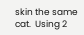skin the same cat.  Using 2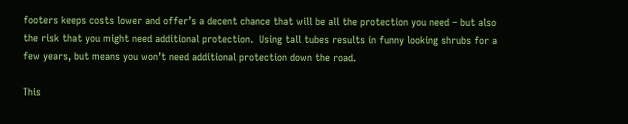footers keeps costs lower and offer’s a decent chance that will be all the protection you need – but also the risk that you might need additional protection.  Using tall tubes results in funny looking shrubs for a few years, but means you won’t need additional protection down the road.

This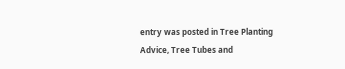entry was posted in Tree Planting Advice, Tree Tubes and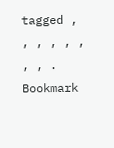tagged , , , , , , , , . Bookmark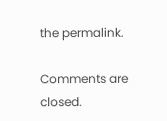the permalink.

Comments are closed.